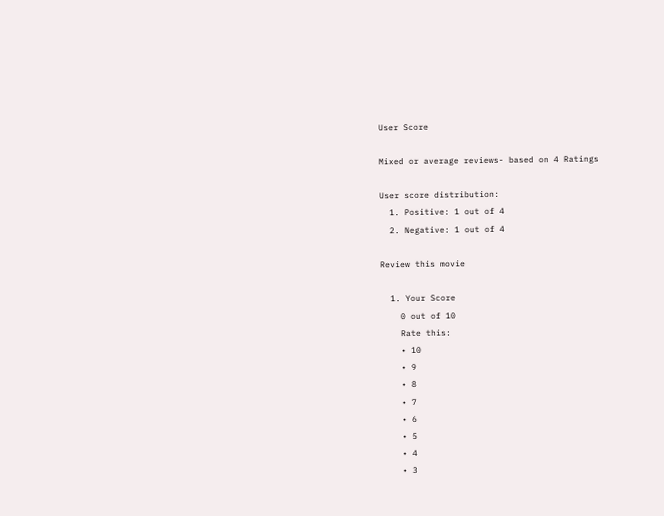User Score

Mixed or average reviews- based on 4 Ratings

User score distribution:
  1. Positive: 1 out of 4
  2. Negative: 1 out of 4

Review this movie

  1. Your Score
    0 out of 10
    Rate this:
    • 10
    • 9
    • 8
    • 7
    • 6
    • 5
    • 4
    • 3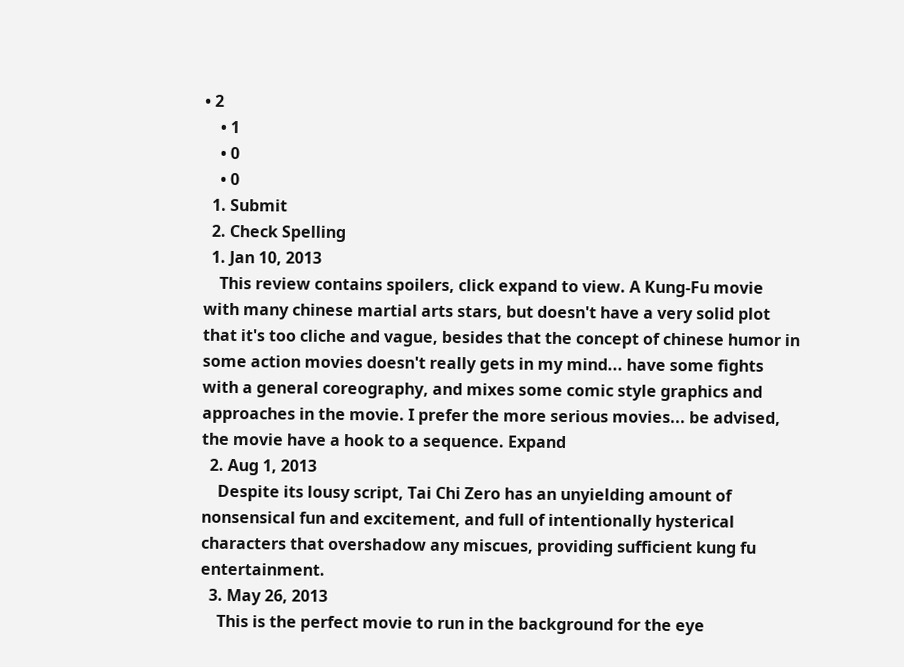• 2
    • 1
    • 0
    • 0
  1. Submit
  2. Check Spelling
  1. Jan 10, 2013
    This review contains spoilers, click expand to view. A Kung-Fu movie with many chinese martial arts stars, but doesn't have a very solid plot that it's too cliche and vague, besides that the concept of chinese humor in some action movies doesn't really gets in my mind... have some fights with a general coreography, and mixes some comic style graphics and approaches in the movie. I prefer the more serious movies... be advised, the movie have a hook to a sequence. Expand
  2. Aug 1, 2013
    Despite its lousy script, Tai Chi Zero has an unyielding amount of nonsensical fun and excitement, and full of intentionally hysterical characters that overshadow any miscues, providing sufficient kung fu entertainment.
  3. May 26, 2013
    This is the perfect movie to run in the background for the eye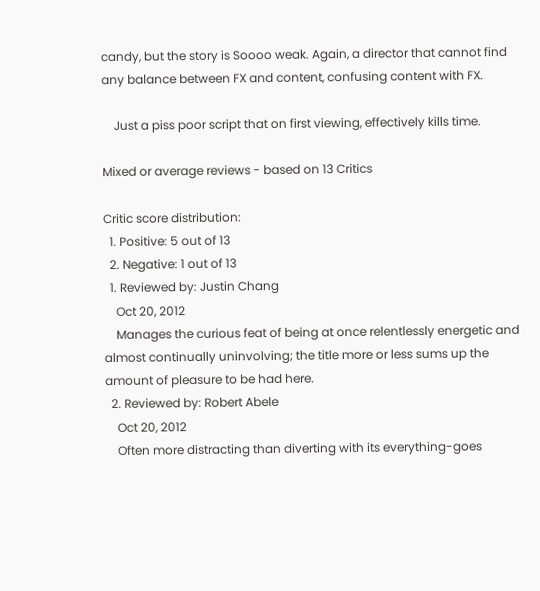candy, but the story is Soooo weak. Again, a director that cannot find any balance between FX and content, confusing content with FX.

    Just a piss poor script that on first viewing, effectively kills time.

Mixed or average reviews - based on 13 Critics

Critic score distribution:
  1. Positive: 5 out of 13
  2. Negative: 1 out of 13
  1. Reviewed by: Justin Chang
    Oct 20, 2012
    Manages the curious feat of being at once relentlessly energetic and almost continually uninvolving; the title more or less sums up the amount of pleasure to be had here.
  2. Reviewed by: Robert Abele
    Oct 20, 2012
    Often more distracting than diverting with its everything-goes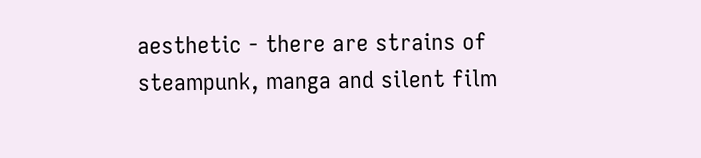aesthetic - there are strains of steampunk, manga and silent film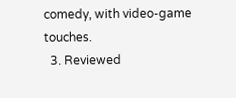comedy, with video-game touches.
  3. Reviewed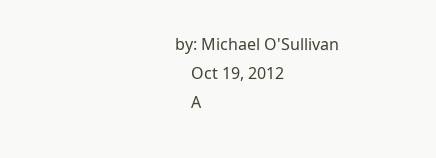by: Michael O'Sullivan
    Oct 19, 2012
    A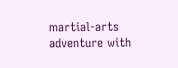martial-arts adventure with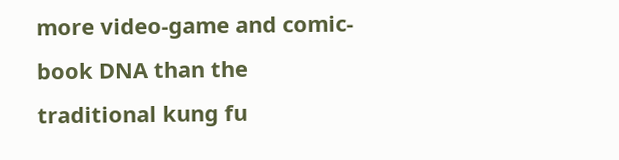more video-game and comic-book DNA than the traditional kung fu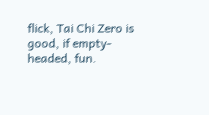flick, Tai Chi Zero is good, if empty-headed, fun.